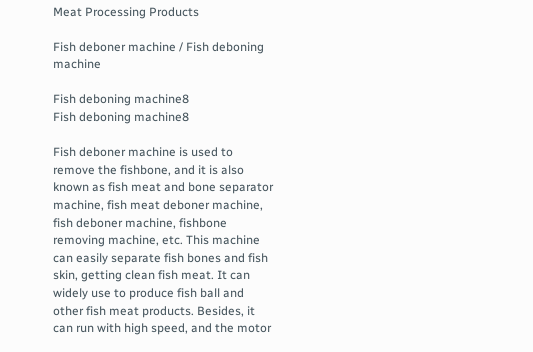Meat Processing Products

Fish deboner machine / Fish deboning machine

Fish deboning machine8
Fish deboning machine8

Fish deboner machine is used to remove the fishbone, and it is also known as fish meat and bone separator machine, fish meat deboner machine, fish deboner machine, fishbone removing machine, etc. This machine can easily separate fish bones and fish skin, getting clean fish meat. It can widely use to produce fish ball and other fish meat products. Besides, it can run with high speed, and the motor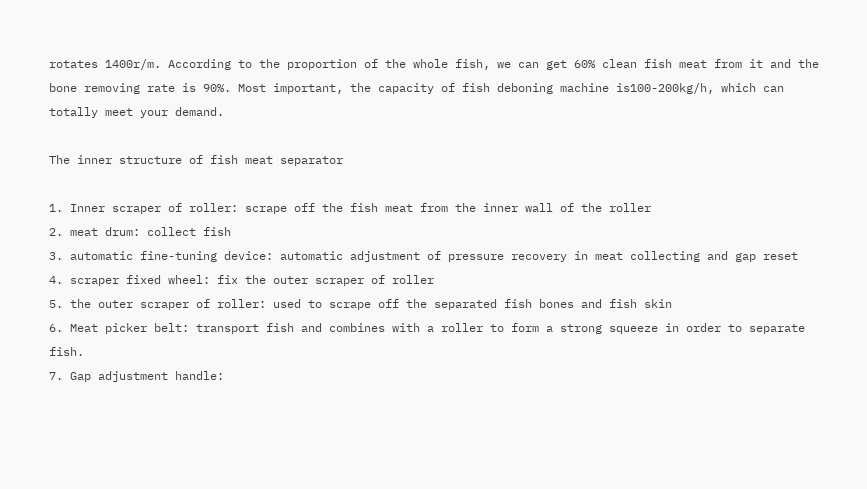rotates 1400r/m. According to the proportion of the whole fish, we can get 60% clean fish meat from it and the bone removing rate is 90%. Most important, the capacity of fish deboning machine is100-200kg/h, which can totally meet your demand.

The inner structure of fish meat separator

1. Inner scraper of roller: scrape off the fish meat from the inner wall of the roller
2. meat drum: collect fish
3. automatic fine-tuning device: automatic adjustment of pressure recovery in meat collecting and gap reset
4. scraper fixed wheel: fix the outer scraper of roller
5. the outer scraper of roller: used to scrape off the separated fish bones and fish skin
6. Meat picker belt: transport fish and combines with a roller to form a strong squeeze in order to separate fish.
7. Gap adjustment handle: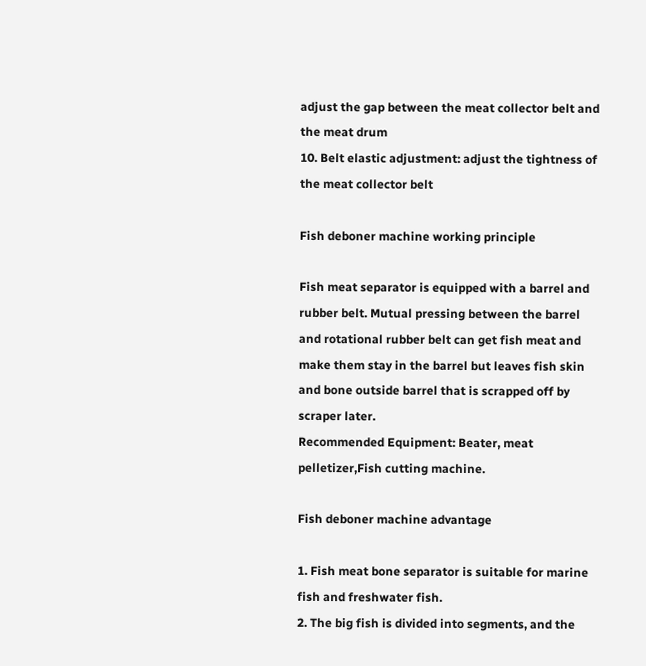adjust the gap between the meat collector belt and the meat drum
10. Belt elastic adjustment: adjust the tightness of the meat collector belt

Fish deboner machine working principle

Fish meat separator is equipped with a barrel and rubber belt. Mutual pressing between the barrel and rotational rubber belt can get fish meat and make them stay in the barrel but leaves fish skin and bone outside barrel that is scrapped off by scraper later.
Recommended Equipment: Beater, meat pelletizer,Fish cutting machine.

Fish deboner machine advantage

1. Fish meat bone separator is suitable for marine fish and freshwater fish.
2. The big fish is divided into segments, and the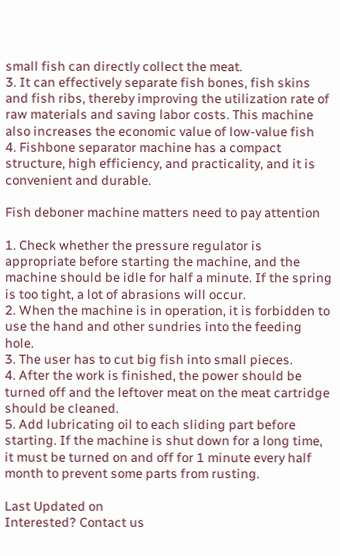small fish can directly collect the meat.
3. It can effectively separate fish bones, fish skins and fish ribs, thereby improving the utilization rate of raw materials and saving labor costs. This machine also increases the economic value of low-value fish
4. Fishbone separator machine has a compact structure, high efficiency, and practicality, and it is convenient and durable.

Fish deboner machine matters need to pay attention

1. Check whether the pressure regulator is appropriate before starting the machine, and the machine should be idle for half a minute. If the spring is too tight, a lot of abrasions will occur.
2. When the machine is in operation, it is forbidden to use the hand and other sundries into the feeding hole.
3. The user has to cut big fish into small pieces.
4. After the work is finished, the power should be turned off and the leftover meat on the meat cartridge should be cleaned.
5. Add lubricating oil to each sliding part before starting. If the machine is shut down for a long time, it must be turned on and off for 1 minute every half month to prevent some parts from rusting.

Last Updated on
Interested? Contact us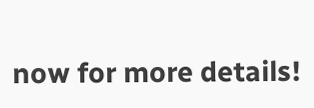now for more details!